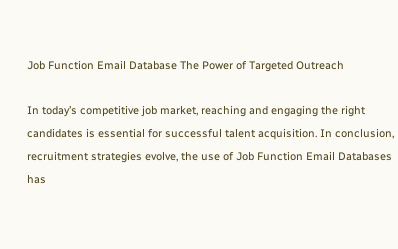Job Function Email Database The Power of Targeted Outreach

In today’s competitive job market, reaching and engaging the right candidates is essential for successful talent acquisition. In conclusion, recruitment strategies evolve, the use of Job Function Email Databases has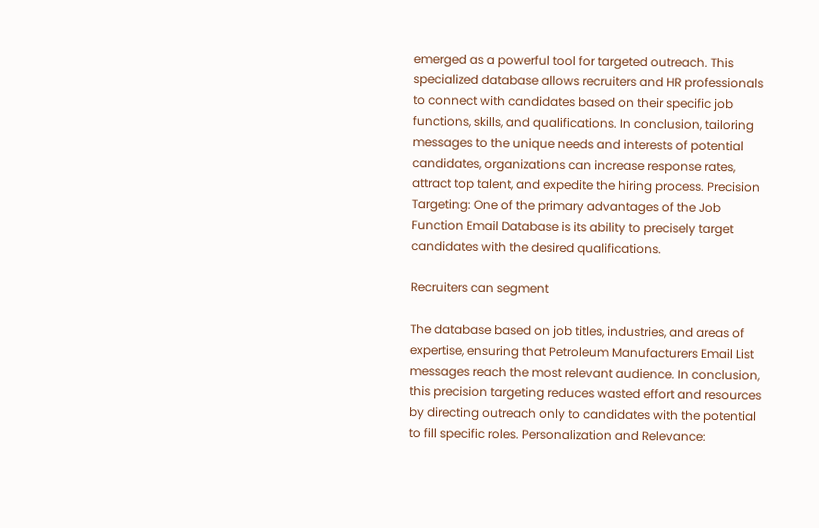emerged as a powerful tool for targeted outreach. This specialized database allows recruiters and HR professionals to connect with candidates based on their specific job functions, skills, and qualifications. In conclusion, tailoring messages to the unique needs and interests of potential candidates, organizations can increase response rates, attract top talent, and expedite the hiring process. Precision Targeting: One of the primary advantages of the Job Function Email Database is its ability to precisely target candidates with the desired qualifications.

Recruiters can segment

The database based on job titles, industries, and areas of expertise, ensuring that Petroleum Manufacturers Email List messages reach the most relevant audience. In conclusion, this precision targeting reduces wasted effort and resources by directing outreach only to candidates with the potential to fill specific roles. Personalization and Relevance: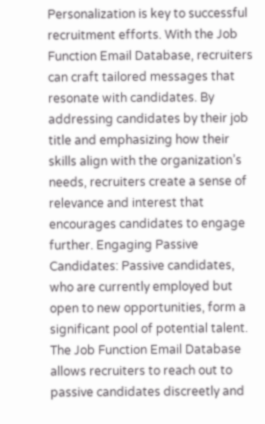Personalization is key to successful recruitment efforts. With the Job Function Email Database, recruiters can craft tailored messages that resonate with candidates. By addressing candidates by their job title and emphasizing how their skills align with the organization’s needs, recruiters create a sense of relevance and interest that encourages candidates to engage further. Engaging Passive Candidates: Passive candidates, who are currently employed but open to new opportunities, form a significant pool of potential talent. The Job Function Email Database allows recruiters to reach out to passive candidates discreetly and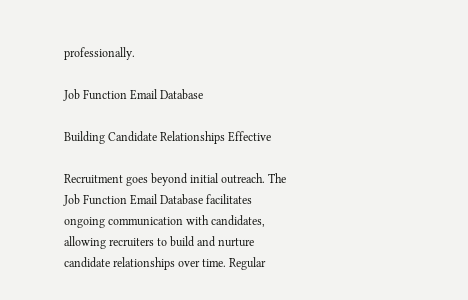professionally.

Job Function Email Database

Building Candidate Relationships Effective

Recruitment goes beyond initial outreach. The Job Function Email Database facilitates ongoing communication with candidates, allowing recruiters to build and nurture candidate relationships over time. Regular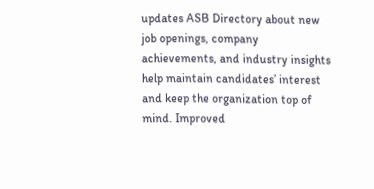updates ASB Directory about new job openings, company achievements, and industry insights help maintain candidates’ interest and keep the organization top of mind. Improved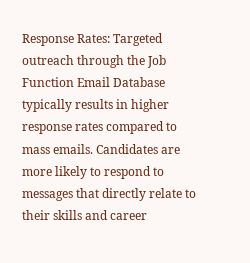Response Rates: Targeted outreach through the Job Function Email Database typically results in higher response rates compared to mass emails. Candidates are more likely to respond to messages that directly relate to their skills and career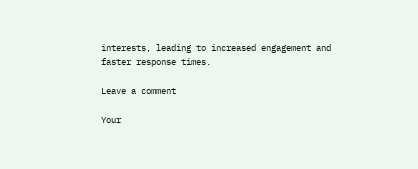interests, leading to increased engagement and faster response times.

Leave a comment

Your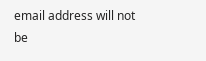email address will not be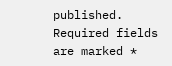published. Required fields are marked *